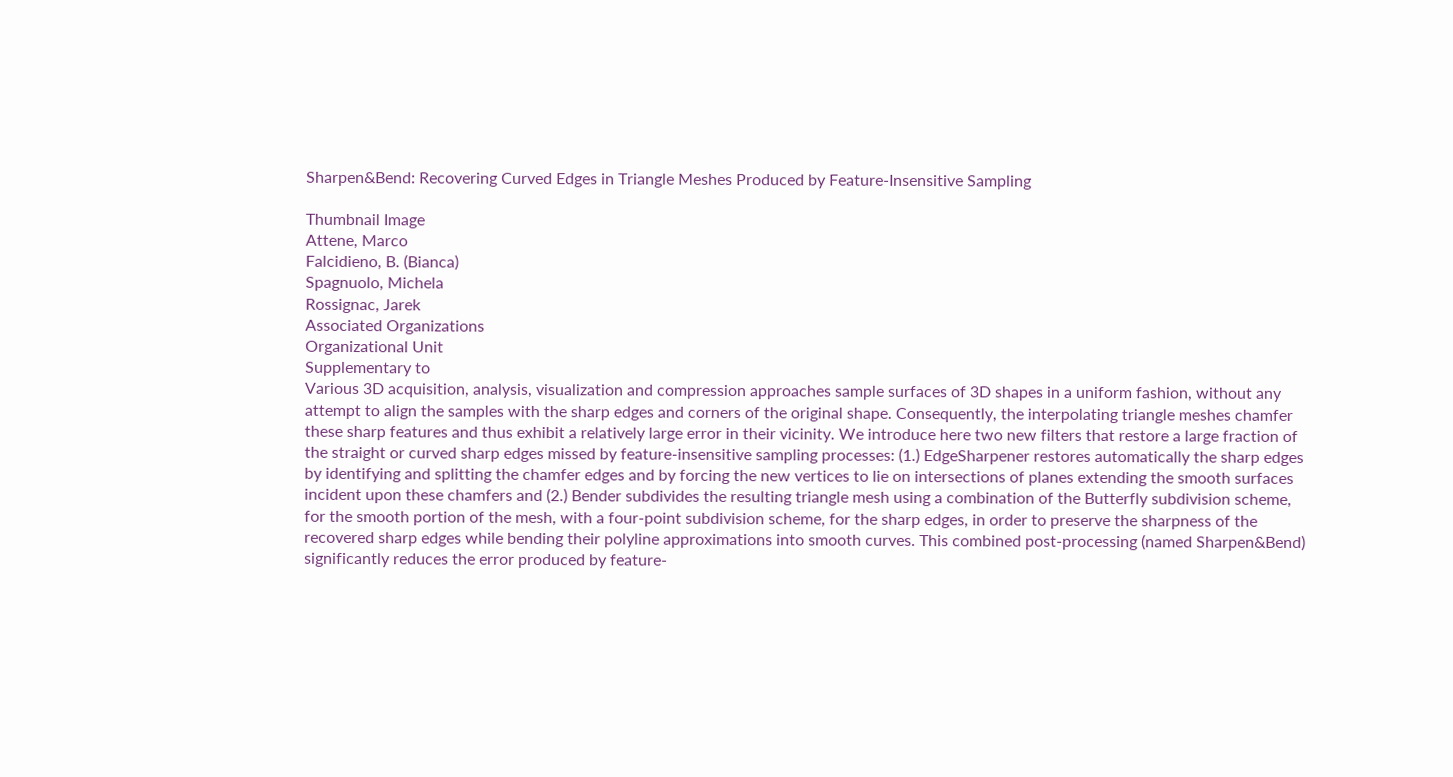Sharpen&Bend: Recovering Curved Edges in Triangle Meshes Produced by Feature-Insensitive Sampling

Thumbnail Image
Attene, Marco
Falcidieno, B. (Bianca)
Spagnuolo, Michela
Rossignac, Jarek
Associated Organizations
Organizational Unit
Supplementary to
Various 3D acquisition, analysis, visualization and compression approaches sample surfaces of 3D shapes in a uniform fashion, without any attempt to align the samples with the sharp edges and corners of the original shape. Consequently, the interpolating triangle meshes chamfer these sharp features and thus exhibit a relatively large error in their vicinity. We introduce here two new filters that restore a large fraction of the straight or curved sharp edges missed by feature-insensitive sampling processes: (1.) EdgeSharpener restores automatically the sharp edges by identifying and splitting the chamfer edges and by forcing the new vertices to lie on intersections of planes extending the smooth surfaces incident upon these chamfers and (2.) Bender subdivides the resulting triangle mesh using a combination of the Butterfly subdivision scheme, for the smooth portion of the mesh, with a four-point subdivision scheme, for the sharp edges, in order to preserve the sharpness of the recovered sharp edges while bending their polyline approximations into smooth curves. This combined post-processing (named Sharpen&Bend) significantly reduces the error produced by feature-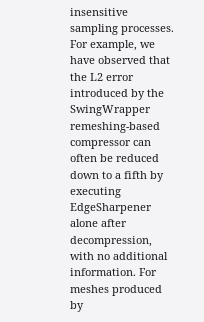insensitive sampling processes. For example, we have observed that the L2 error introduced by the SwingWrapper remeshing-based compressor can often be reduced down to a fifth by executing EdgeSharpener alone after decompression, with no additional information. For meshes produced by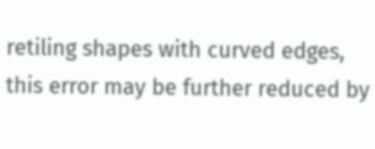retiling shapes with curved edges, this error may be further reduced by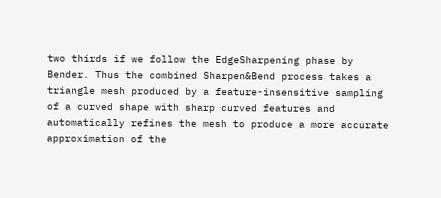two thirds if we follow the EdgeSharpening phase by Bender. Thus the combined Sharpen&Bend process takes a triangle mesh produced by a feature-insensitive sampling of a curved shape with sharp curved features and automatically refines the mesh to produce a more accurate approximation of the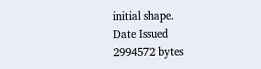initial shape.
Date Issued
2994572 bytes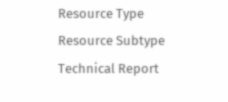Resource Type
Resource Subtype
Technical Report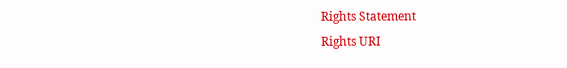Rights Statement
Rights URI